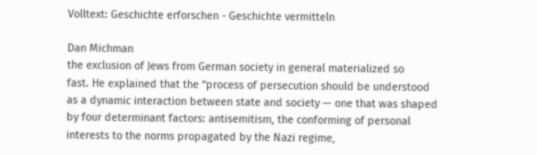Volltext: Geschichte erforschen - Geschichte vermitteln

Dan Michman
the exclusion of Jews from German society in general materialized so
fast. He explained that the “process of persecution should be understood
as a dynamic interaction between state and society — one that was shaped
by four determinant factors: antisemitism, the conforming of personal
interests to the norms propagated by the Nazi regime,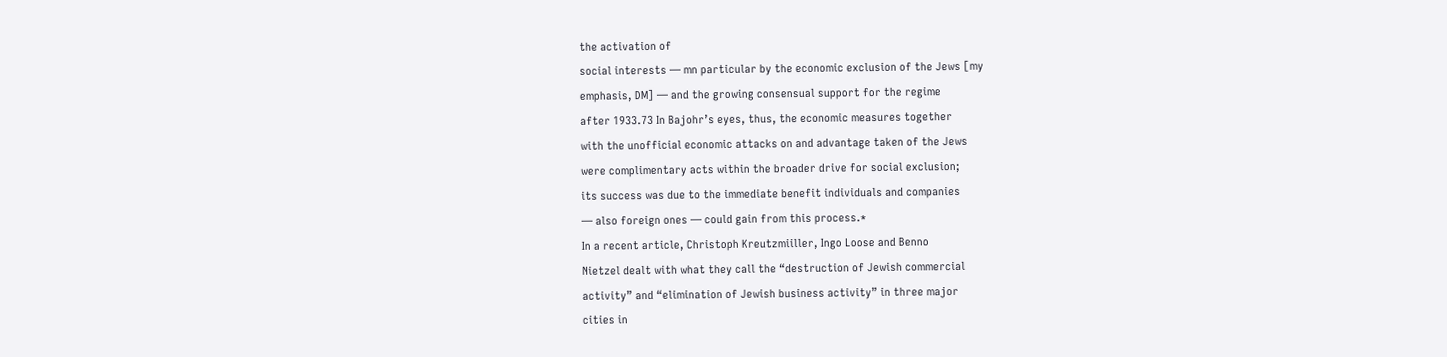the activation of
social interests — mn particular by the economic exclusion of the Jews [my
emphasis, DM] — and the growing consensual support for the regime
after 1933.73 In Bajohr’s eyes, thus, the economic measures together
with the unofficial economic attacks on and advantage taken of the Jews
were complimentary acts within the broader drive for social exclusion;
its success was due to the immediate benefit individuals and companies
— also foreign ones — could gain from this process.*
In a recent article, Christoph Kreutzmiiller, Ingo Loose and Benno
Nietzel dealt with what they call the “destruction of Jewish commercial
activity” and “elimination of Jewish business activity” in three major
cities in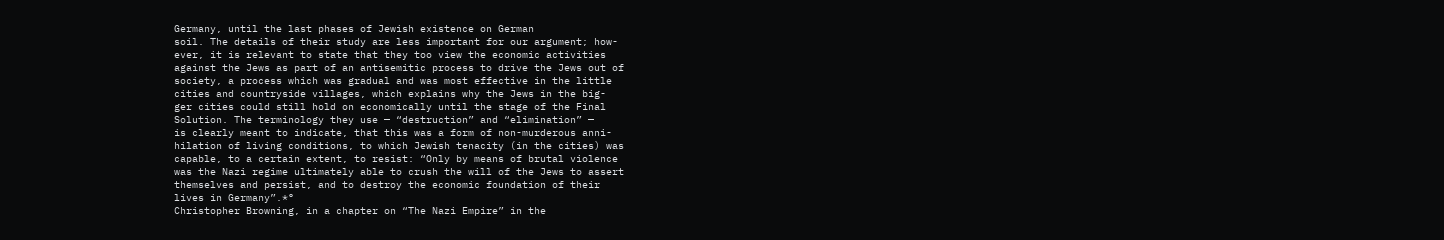Germany, until the last phases of Jewish existence on German
soil. The details of their study are less important for our argument; how-
ever, it is relevant to state that they too view the economic activities
against the Jews as part of an antisemitic process to drive the Jews out of
society, a process which was gradual and was most effective in the little
cities and countryside villages, which explains why the Jews in the big-
ger cities could still hold on economically until the stage of the Final
Solution. The terminology they use — “destruction” and “elimination” —
is clearly meant to indicate, that this was a form of non-murderous anni-
hilation of living conditions, to which Jewish tenacity (in the cities) was
capable, to a certain extent, to resist: “Only by means of brutal violence
was the Nazi regime ultimately able to crush the will of the Jews to assert
themselves and persist, and to destroy the economic foundation of their
lives in Germany”.*°
Christopher Browning, in a chapter on “The Nazi Empire” in the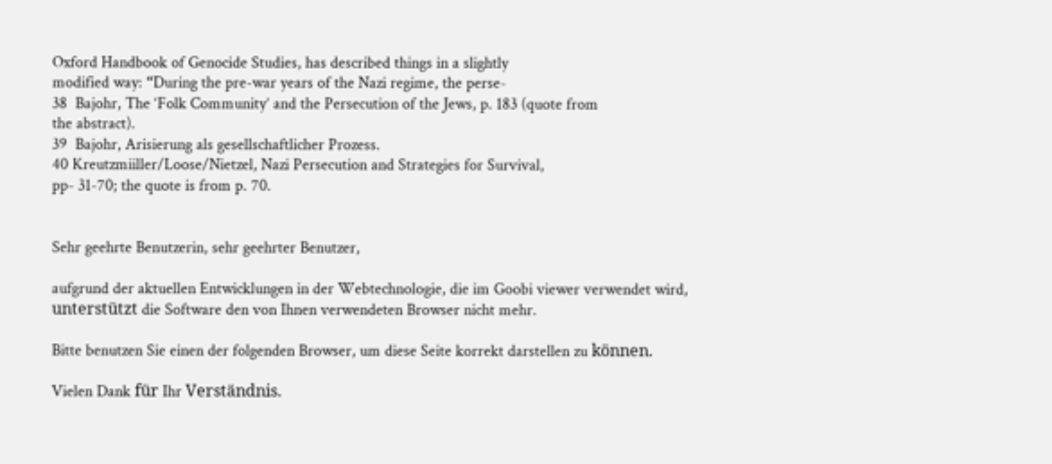Oxford Handbook of Genocide Studies, has described things in a slightly
modified way: “During the pre-war years of the Nazi regime, the perse-
38  Bajohr, The ‘Folk Community’ and the Persecution of the Jews, p. 183 (quote from
the abstract).
39  Bajohr, Arisierung als gesellschaftlicher Prozess.
40 Kreutzmiiller/Loose/Nietzel, Nazi Persecution and Strategies for Survival,
pp- 31-70; the quote is from p. 70.


Sehr geehrte Benutzerin, sehr geehrter Benutzer,

aufgrund der aktuellen Entwicklungen in der Webtechnologie, die im Goobi viewer verwendet wird, unterstützt die Software den von Ihnen verwendeten Browser nicht mehr.

Bitte benutzen Sie einen der folgenden Browser, um diese Seite korrekt darstellen zu können.

Vielen Dank für Ihr Verständnis.